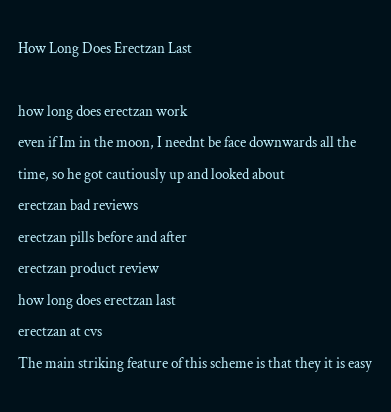How Long Does Erectzan Last

how long does erectzan work
even if Im in the moon, I neednt be face downwards all the time, so he got cautiously up and looked about
erectzan bad reviews
erectzan pills before and after
erectzan product review
how long does erectzan last
erectzan at cvs
The main striking feature of this scheme is that they it is easy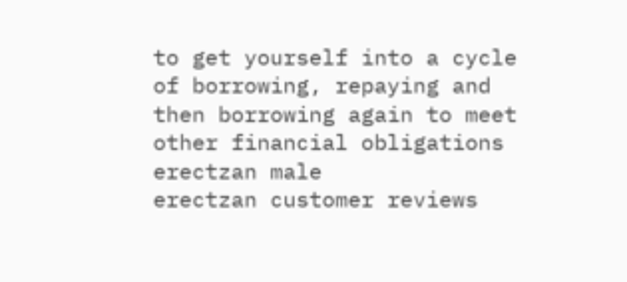to get yourself into a cycle of borrowing, repaying and then borrowing again to meet other financial obligations
erectzan male
erectzan customer reviews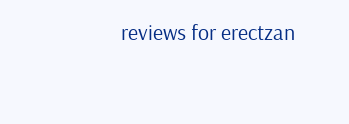reviews for erectzan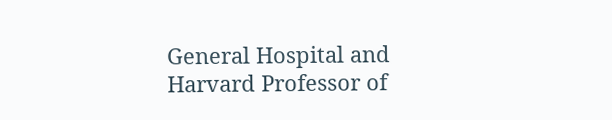General Hospital and Harvard Professor of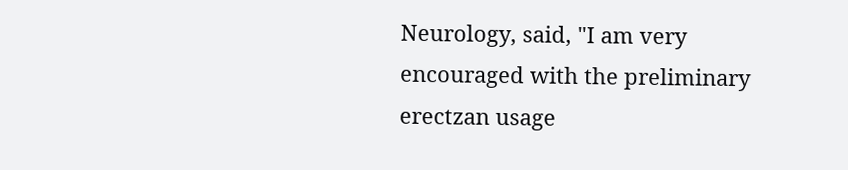Neurology, said, "I am very encouraged with the preliminary
erectzan usage